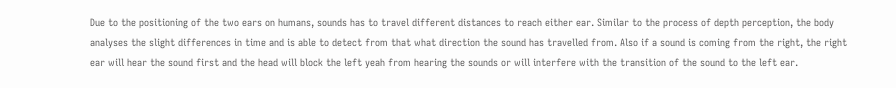Due to the positioning of the two ears on humans, sounds has to travel different distances to reach either ear. Similar to the process of depth perception, the body analyses the slight differences in time and is able to detect from that what direction the sound has travelled from. Also if a sound is coming from the right, the right ear will hear the sound first and the head will block the left yeah from hearing the sounds or will interfere with the transition of the sound to the left ear.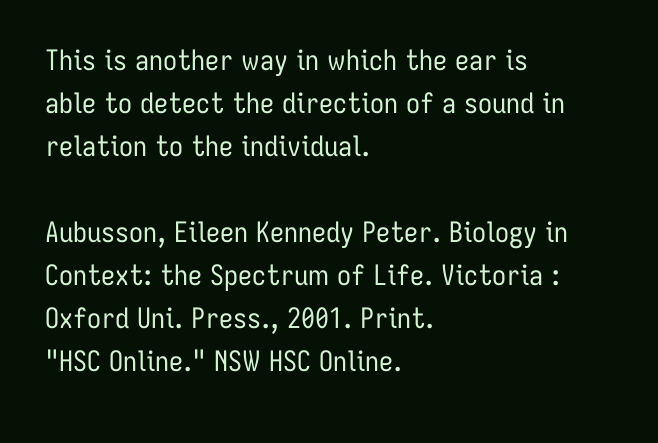This is another way in which the ear is able to detect the direction of a sound in relation to the individual.

Aubusson, Eileen Kennedy Peter. Biology in Context: the Spectrum of Life. Victoria : Oxford Uni. Press., 2001. Print.
"HSC Online." NSW HSC Online.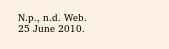N.p., n.d. Web. 25 June 2010.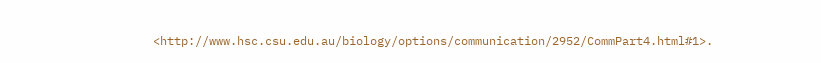<http://www.hsc.csu.edu.au/biology/options/communication/2952/CommPart4.html#1>.